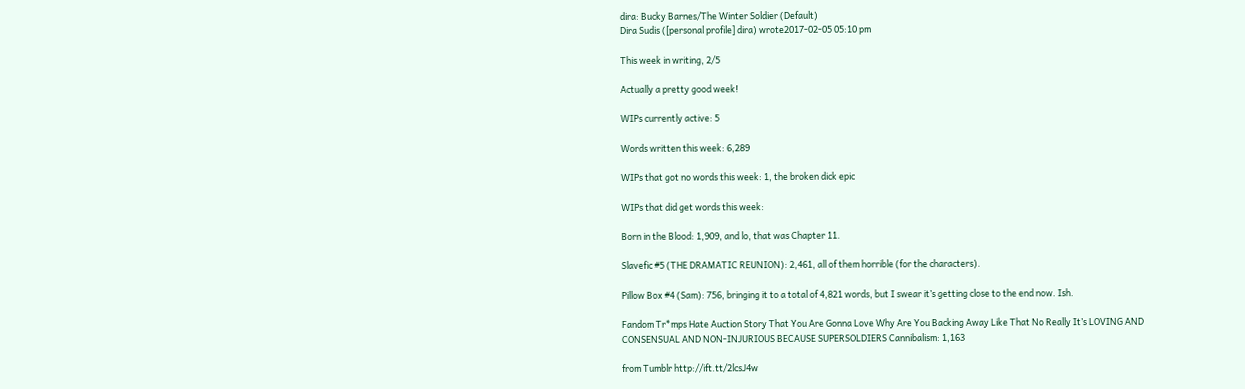dira: Bucky Barnes/The Winter Soldier (Default)
Dira Sudis ([personal profile] dira) wrote2017-02-05 05:10 pm

This week in writing, 2/5

Actually a pretty good week!

WIPs currently active: 5

Words written this week: 6,289

WIPs that got no words this week: 1, the broken dick epic

WIPs that did get words this week:

Born in the Blood: 1,909, and lo, that was Chapter 11.

Slavefic #5 (THE DRAMATIC REUNION): 2,461, all of them horrible (for the characters).

Pillow Box #4 (Sam): 756, bringing it to a total of 4,821 words, but I swear it’s getting close to the end now. Ish.

Fandom Tr*mps Hate Auction Story That You Are Gonna Love Why Are You Backing Away Like That No Really It’s LOVING AND CONSENSUAL AND NON-INJURIOUS BECAUSE SUPERSOLDIERS Cannibalism: 1,163

from Tumblr http://ift.tt/2lcsJ4w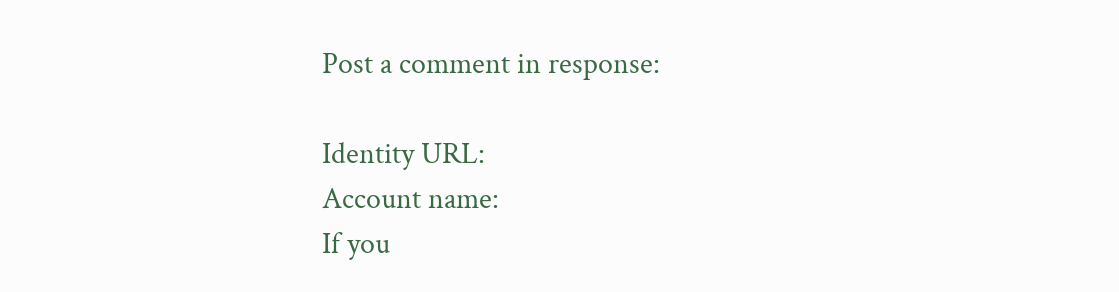Post a comment in response:

Identity URL:
Account name:
If you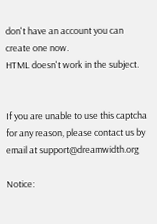don't have an account you can create one now.
HTML doesn't work in the subject.


If you are unable to use this captcha for any reason, please contact us by email at support@dreamwidth.org

Notice: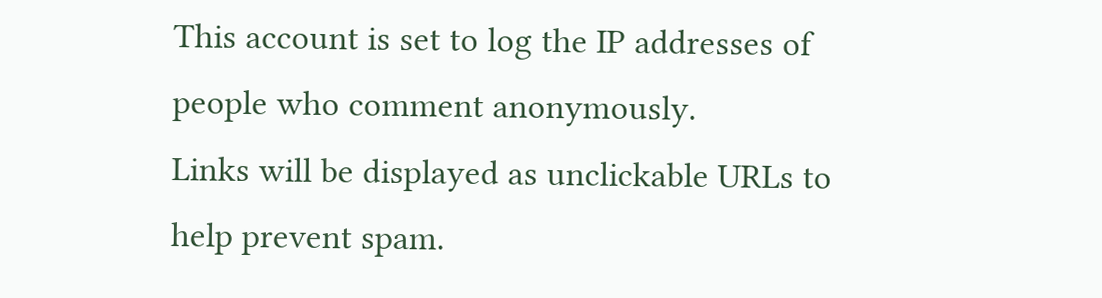This account is set to log the IP addresses of people who comment anonymously.
Links will be displayed as unclickable URLs to help prevent spam.